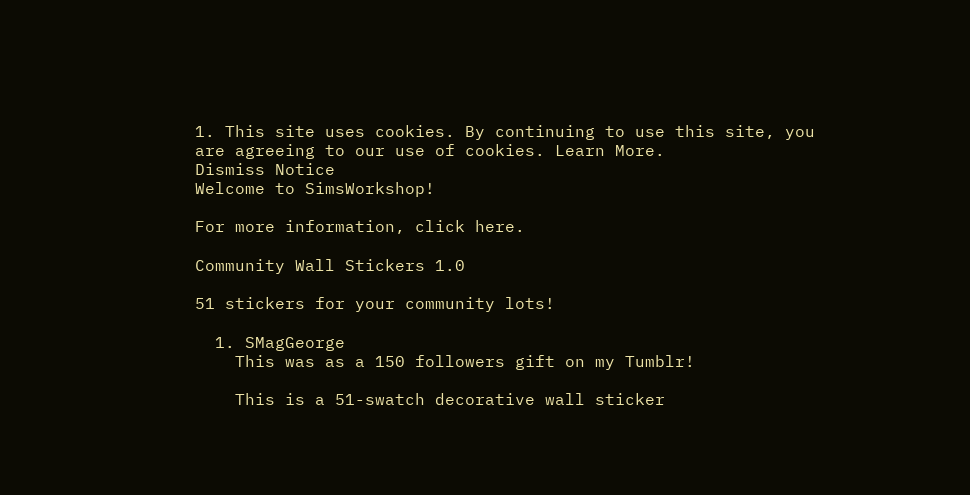1. This site uses cookies. By continuing to use this site, you are agreeing to our use of cookies. Learn More.
Dismiss Notice
Welcome to SimsWorkshop!

For more information, click here.

Community Wall Stickers 1.0

51 stickers for your community lots!

  1. SMagGeorge
    This was as a 150 followers gift on my Tumblr!

    This is a 51-swatch decorative wall sticker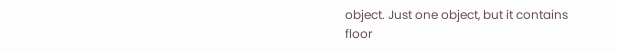object. Just one object, but it contains floor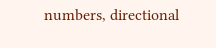numbers, directional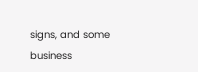signs, and some business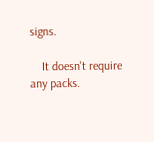signs.

    It doesn't require any packs.